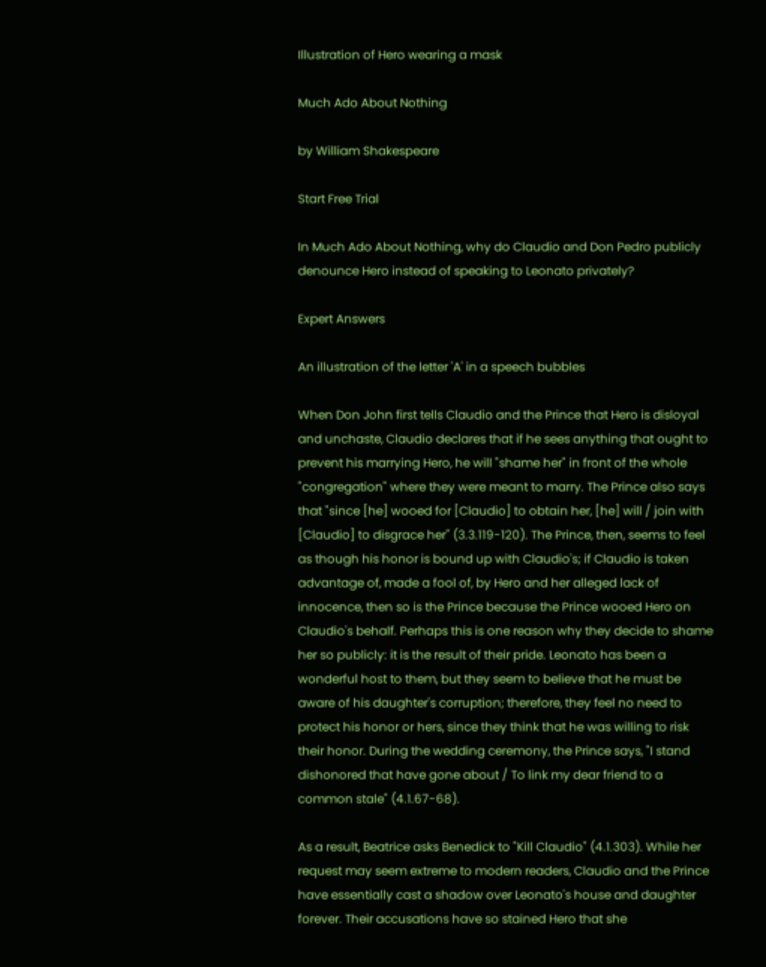Illustration of Hero wearing a mask

Much Ado About Nothing

by William Shakespeare

Start Free Trial

In Much Ado About Nothing, why do Claudio and Don Pedro publicly denounce Hero instead of speaking to Leonato privately?

Expert Answers

An illustration of the letter 'A' in a speech bubbles

When Don John first tells Claudio and the Prince that Hero is disloyal and unchaste, Claudio declares that if he sees anything that ought to prevent his marrying Hero, he will "shame her" in front of the whole "congregation" where they were meant to marry. The Prince also says that "since [he] wooed for [Claudio] to obtain her, [he] will / join with [Claudio] to disgrace her" (3.3.119-120). The Prince, then, seems to feel as though his honor is bound up with Claudio's; if Claudio is taken advantage of, made a fool of, by Hero and her alleged lack of innocence, then so is the Prince because the Prince wooed Hero on Claudio's behalf. Perhaps this is one reason why they decide to shame her so publicly: it is the result of their pride. Leonato has been a wonderful host to them, but they seem to believe that he must be aware of his daughter's corruption; therefore, they feel no need to protect his honor or hers, since they think that he was willing to risk their honor. During the wedding ceremony, the Prince says, "I stand dishonored that have gone about / To link my dear friend to a common stale" (4.1.67-68).

As a result, Beatrice asks Benedick to "Kill Claudio" (4.1.303). While her request may seem extreme to modern readers, Claudio and the Prince have essentially cast a shadow over Leonato's house and daughter forever. Their accusations have so stained Hero that she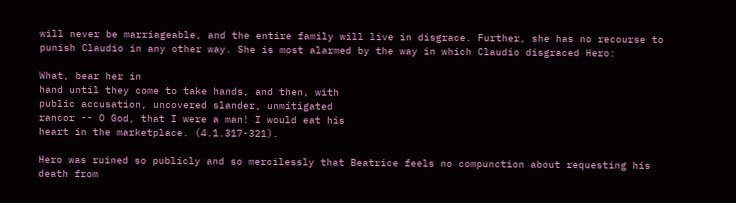will never be marriageable, and the entire family will live in disgrace. Further, she has no recourse to punish Claudio in any other way. She is most alarmed by the way in which Claudio disgraced Hero:

What, bear her in
hand until they come to take hands, and then, with
public accusation, uncovered slander, unmitigated
rancor -- O God, that I were a man! I would eat his
heart in the marketplace. (4.1.317-321).

Hero was ruined so publicly and so mercilessly that Beatrice feels no compunction about requesting his death from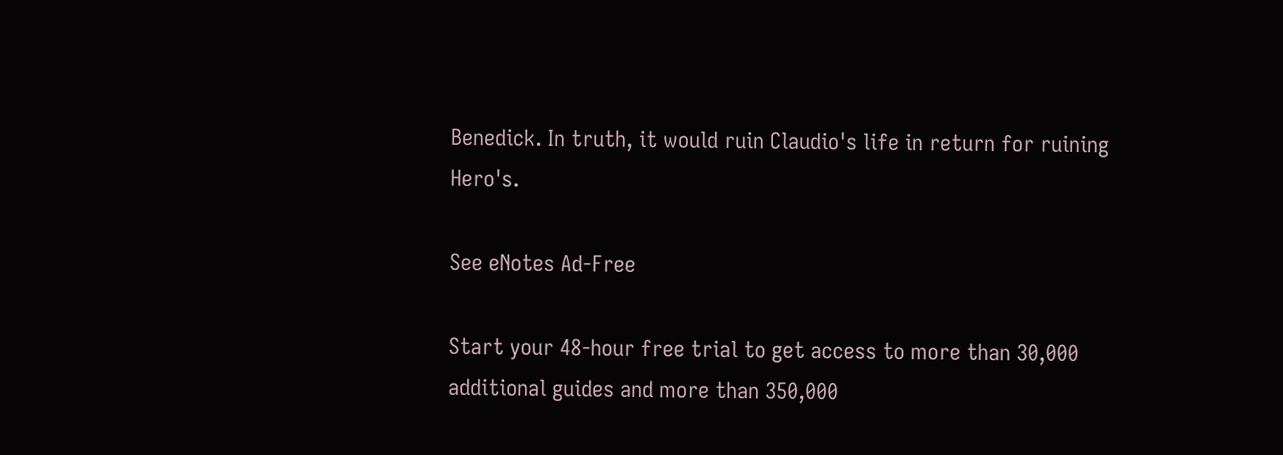Benedick. In truth, it would ruin Claudio's life in return for ruining Hero's.

See eNotes Ad-Free

Start your 48-hour free trial to get access to more than 30,000 additional guides and more than 350,000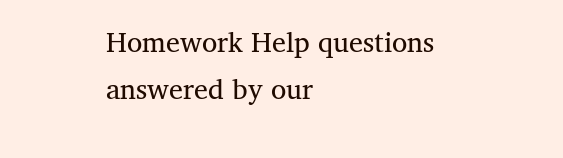Homework Help questions answered by our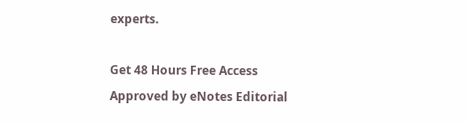experts.

Get 48 Hours Free Access
Approved by eNotes Editorial